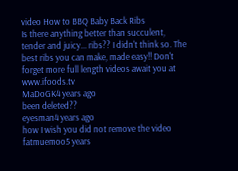video How to BBQ Baby Back Ribs
Is there anything better than succulent, tender and juicy... ribs?? I didn't think so. The best ribs you can make, made easy!! Don't forget more full length videos await you at www.ifoods.tv
MaDoGK4 years ago
been deleted??
eyesman4 years ago
how I wish you did not remove the video
fatmuemoo5 years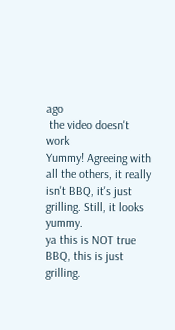ago
 the video doesn't work
Yummy! Agreeing with all the others, it really isn't BBQ, it's just grilling. Still, it looks yummy.
ya this is NOT true BBQ, this is just grilling.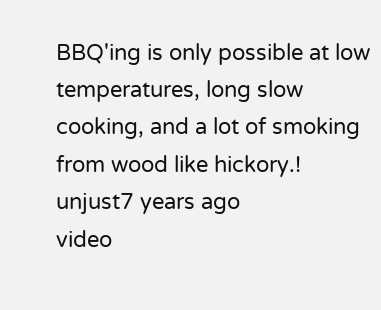BBQ'ing is only possible at low temperatures, long slow cooking, and a lot of smoking from wood like hickory.!
unjust7 years ago
video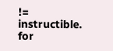!= instructible. for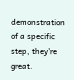demonstration of a specific step, they're great.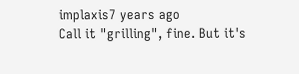implaxis7 years ago
Call it "grilling", fine. But it's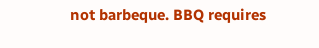not barbeque. BBQ requires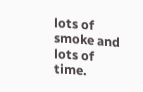lots of smoke and lots of time.